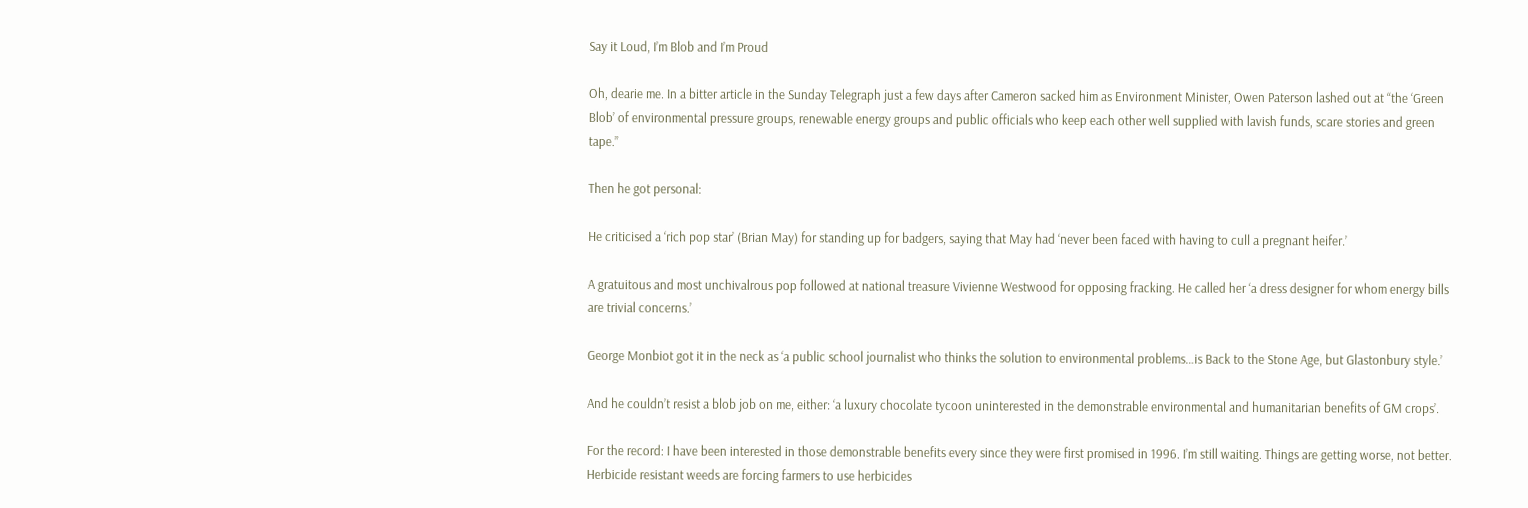Say it Loud, I’m Blob and I’m Proud

Oh, dearie me. In a bitter article in the Sunday Telegraph just a few days after Cameron sacked him as Environment Minister, Owen Paterson lashed out at “the ‘Green Blob’ of environmental pressure groups, renewable energy groups and public officials who keep each other well supplied with lavish funds, scare stories and green tape.”

Then he got personal:

He criticised a ‘rich pop star’ (Brian May) for standing up for badgers, saying that May had ‘never been faced with having to cull a pregnant heifer.’

A gratuitous and most unchivalrous pop followed at national treasure Vivienne Westwood for opposing fracking. He called her ‘a dress designer for whom energy bills are trivial concerns.’

George Monbiot got it in the neck as ‘a public school journalist who thinks the solution to environmental problems…is Back to the Stone Age, but Glastonbury style.’

And he couldn’t resist a blob job on me, either: ‘a luxury chocolate tycoon uninterested in the demonstrable environmental and humanitarian benefits of GM crops’.

For the record: I have been interested in those demonstrable benefits every since they were first promised in 1996. I’m still waiting. Things are getting worse, not better. Herbicide resistant weeds are forcing farmers to use herbicides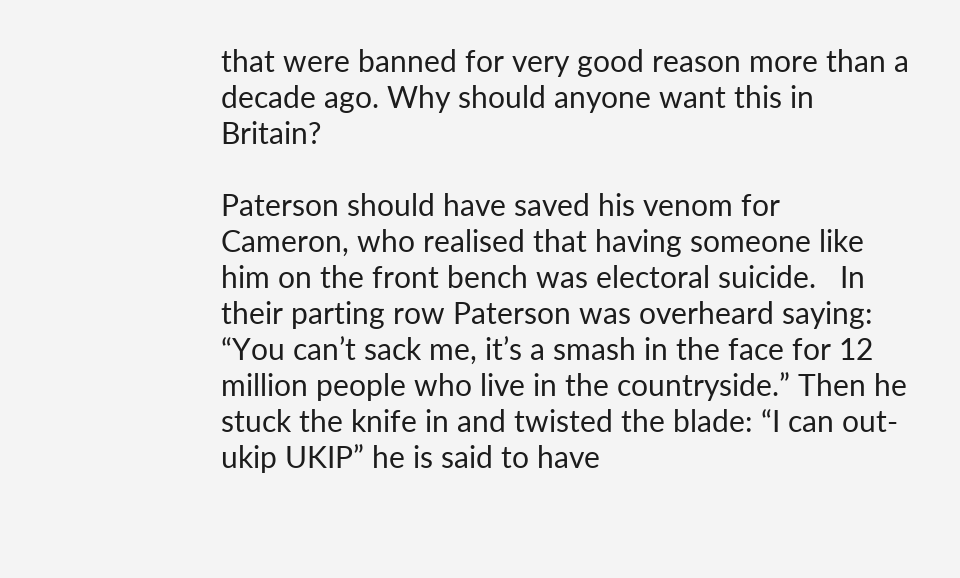that were banned for very good reason more than a decade ago. Why should anyone want this in Britain?

Paterson should have saved his venom for Cameron, who realised that having someone like him on the front bench was electoral suicide.   In their parting row Paterson was overheard saying: “You can’t sack me, it’s a smash in the face for 12 million people who live in the countryside.” Then he stuck the knife in and twisted the blade: “I can out-ukip UKIP” he is said to have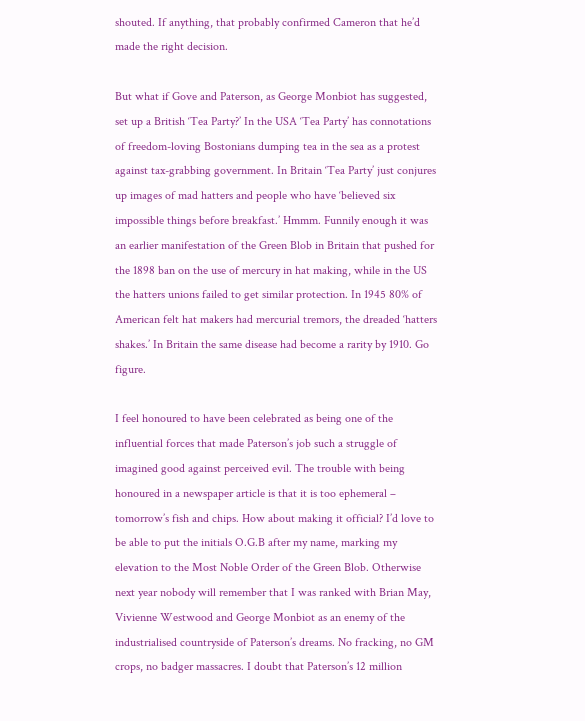shouted. If anything, that probably confirmed Cameron that he’d made the right decision.

But what if Gove and Paterson, as George Monbiot has suggested, set up a British ‘Tea Party?’ In the USA ‘Tea Party’ has connotations of freedom-loving Bostonians dumping tea in the sea as a protest against tax-grabbing government. In Britain ‘Tea Party’ just conjures up images of mad hatters and people who have ‘believed six impossible things before breakfast.’ Hmmm. Funnily enough it was an earlier manifestation of the Green Blob in Britain that pushed for the 1898 ban on the use of mercury in hat making, while in the US the hatters unions failed to get similar protection. In 1945 80% of American felt hat makers had mercurial tremors, the dreaded ‘hatters shakes.’ In Britain the same disease had become a rarity by 1910. Go figure.

I feel honoured to have been celebrated as being one of the influential forces that made Paterson’s job such a struggle of imagined good against perceived evil. The trouble with being honoured in a newspaper article is that it is too ephemeral – tomorrow’s fish and chips. How about making it official? I’d love to be able to put the initials O.G.B after my name, marking my elevation to the Most Noble Order of the Green Blob. Otherwise next year nobody will remember that I was ranked with Brian May, Vivienne Westwood and George Monbiot as an enemy of the industrialised countryside of Paterson’s dreams. No fracking, no GM crops, no badger massacres. I doubt that Paterson’s 12 million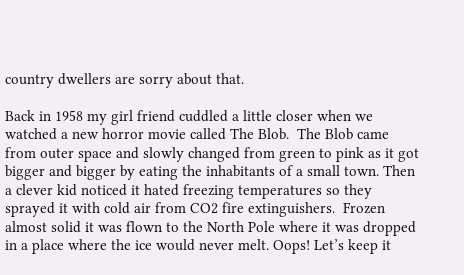country dwellers are sorry about that.

Back in 1958 my girl friend cuddled a little closer when we watched a new horror movie called The Blob.  The Blob came from outer space and slowly changed from green to pink as it got bigger and bigger by eating the inhabitants of a small town. Then a clever kid noticed it hated freezing temperatures so they sprayed it with cold air from CO2 fire extinguishers.  Frozen almost solid it was flown to the North Pole where it was dropped in a place where the ice would never melt. Oops! Let’s keep it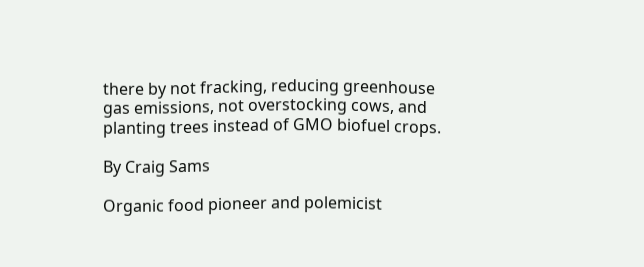there by not fracking, reducing greenhouse gas emissions, not overstocking cows, and planting trees instead of GMO biofuel crops.

By Craig Sams

Organic food pioneer and polemicist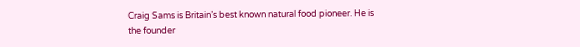Craig Sams is Britain’s best known natural food pioneer. He is the founder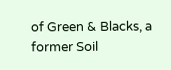of Green & Blacks, a former Soil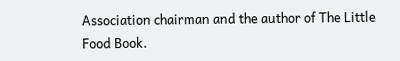Association chairman and the author of The Little Food Book.